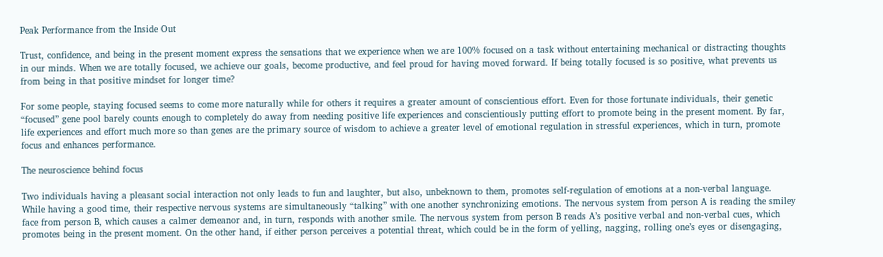Peak Performance from the Inside Out

Trust, confidence, and being in the present moment express the sensations that we experience when we are 100% focused on a task without entertaining mechanical or distracting thoughts in our minds. When we are totally focused, we achieve our goals, become productive, and feel proud for having moved forward. If being totally focused is so positive, what prevents us from being in that positive mindset for longer time?

For some people, staying focused seems to come more naturally while for others it requires a greater amount of conscientious effort. Even for those fortunate individuals, their genetic “focused” gene pool barely counts enough to completely do away from needing positive life experiences and conscientiously putting effort to promote being in the present moment. By far, life experiences and effort much more so than genes are the primary source of wisdom to achieve a greater level of emotional regulation in stressful experiences, which in turn, promote focus and enhances performance.

The neuroscience behind focus

Two individuals having a pleasant social interaction not only leads to fun and laughter, but also, unbeknown to them, promotes self-regulation of emotions at a non-verbal language. While having a good time, their respective nervous systems are simultaneously “talking” with one another synchronizing emotions. The nervous system from person A is reading the smiley face from person B, which causes a calmer demeanor and, in turn, responds with another smile. The nervous system from person B reads A’s positive verbal and non-verbal cues, which promotes being in the present moment. On the other hand, if either person perceives a potential threat, which could be in the form of yelling, nagging, rolling one’s eyes or disengaging,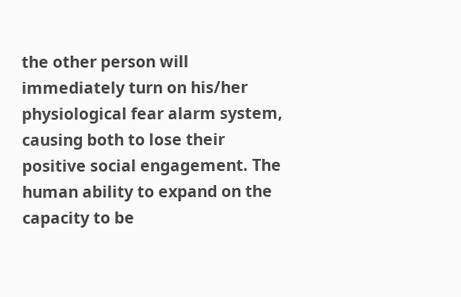the other person will immediately turn on his/her physiological fear alarm system, causing both to lose their positive social engagement. The human ability to expand on the capacity to be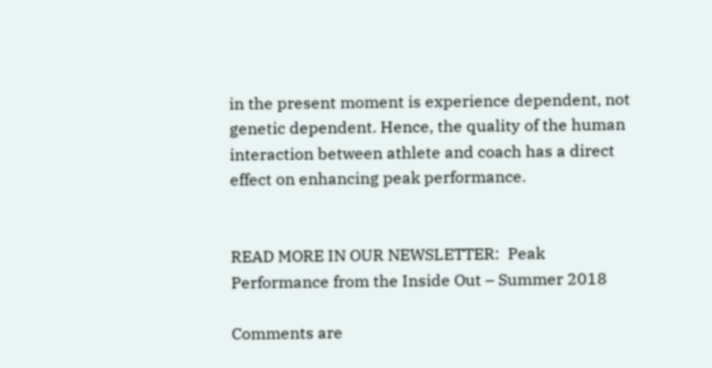in the present moment is experience dependent, not genetic dependent. Hence, the quality of the human interaction between athlete and coach has a direct effect on enhancing peak performance.


READ MORE IN OUR NEWSLETTER:  Peak Performance from the Inside Out – Summer 2018

Comments are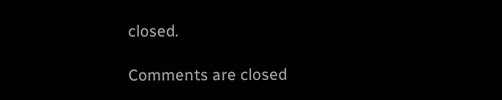closed.

Comments are closed